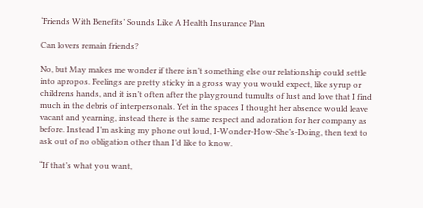‘Friends With Benefits’ Sounds Like A Health Insurance Plan

Can lovers remain friends?

No, but May makes me wonder if there isn’t something else our relationship could settle into apropos. Feelings are pretty sticky in a gross way you would expect, like syrup or childrens hands, and it isn’t often after the playground tumults of lust and love that I find much in the debris of interpersonals. Yet in the spaces I thought her absence would leave vacant and yearning, instead there is the same respect and adoration for her company as before. Instead I’m asking my phone out loud, I-Wonder-How-She’s-Doing, then text to ask out of no obligation other than I’d like to know.

“If that’s what you want,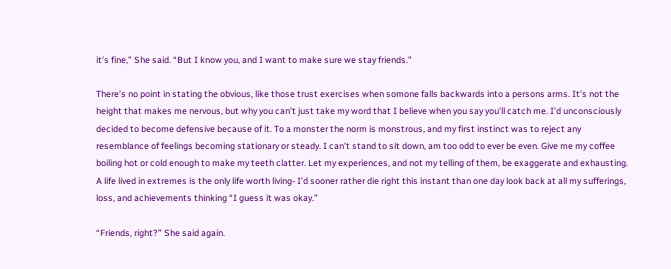it’s fine,” She said. “But I know you, and I want to make sure we stay friends.”

There’s no point in stating the obvious, like those trust exercises when somone falls backwards into a persons arms. It’s not the height that makes me nervous, but why you can’t just take my word that I believe when you say you’ll catch me. I’d unconsciously decided to become defensive because of it. To a monster the norm is monstrous, and my first instinct was to reject any resemblance of feelings becoming stationary or steady. I can’t stand to sit down, am too odd to ever be even. Give me my coffee boiling hot or cold enough to make my teeth clatter. Let my experiences, and not my telling of them, be exaggerate and exhausting. A life lived in extremes is the only life worth living- I’d sooner rather die right this instant than one day look back at all my sufferings, loss, and achievements thinking “I guess it was okay.”

“Friends, right?” She said again.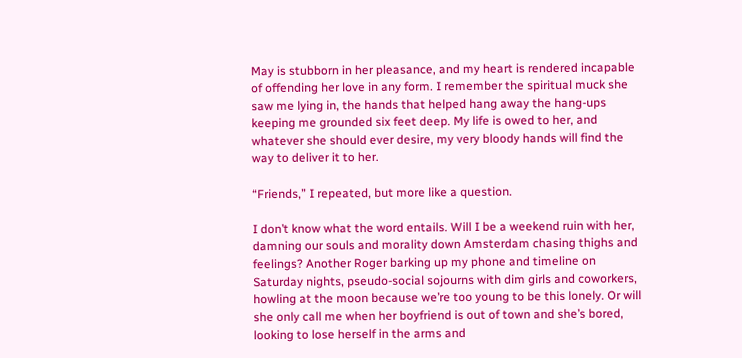May is stubborn in her pleasance, and my heart is rendered incapable of offending her love in any form. I remember the spiritual muck she saw me lying in, the hands that helped hang away the hang-ups keeping me grounded six feet deep. My life is owed to her, and whatever she should ever desire, my very bloody hands will find the way to deliver it to her.

“Friends,” I repeated, but more like a question.

I don’t know what the word entails. Will I be a weekend ruin with her, damning our souls and morality down Amsterdam chasing thighs and feelings? Another Roger barking up my phone and timeline on Saturday nights, pseudo-social sojourns with dim girls and coworkers, howling at the moon because we’re too young to be this lonely. Or will she only call me when her boyfriend is out of town and she’s bored, looking to lose herself in the arms and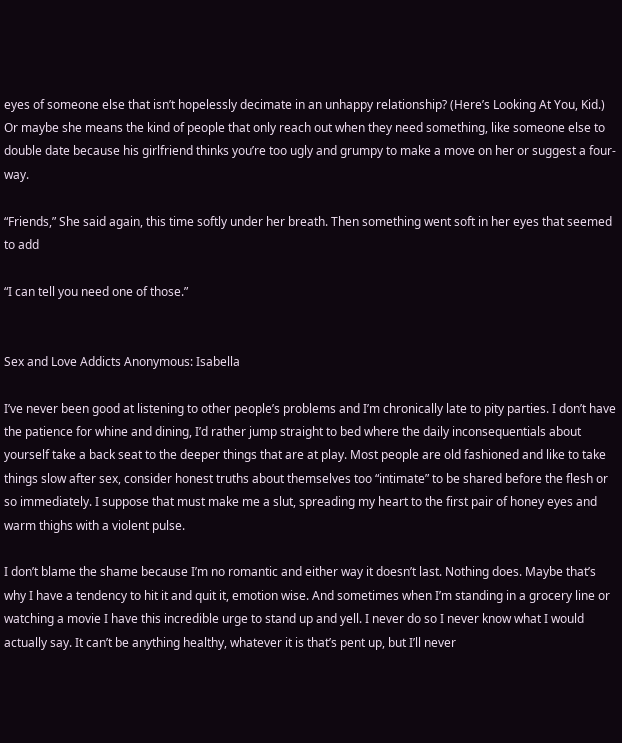eyes of someone else that isn’t hopelessly decimate in an unhappy relationship? (Here’s Looking At You, Kid.) Or maybe she means the kind of people that only reach out when they need something, like someone else to double date because his girlfriend thinks you’re too ugly and grumpy to make a move on her or suggest a four-way.

“Friends,” She said again, this time softly under her breath. Then something went soft in her eyes that seemed to add

“I can tell you need one of those.”


Sex and Love Addicts Anonymous: Isabella

I’ve never been good at listening to other people’s problems and I’m chronically late to pity parties. I don’t have the patience for whine and dining, I’d rather jump straight to bed where the daily inconsequentials about yourself take a back seat to the deeper things that are at play. Most people are old fashioned and like to take things slow after sex, consider honest truths about themselves too “intimate” to be shared before the flesh or so immediately. I suppose that must make me a slut, spreading my heart to the first pair of honey eyes and warm thighs with a violent pulse.

I don’t blame the shame because I’m no romantic and either way it doesn’t last. Nothing does. Maybe that’s why I have a tendency to hit it and quit it, emotion wise. And sometimes when I’m standing in a grocery line or watching a movie I have this incredible urge to stand up and yell. I never do so I never know what I would actually say. It can’t be anything healthy, whatever it is that’s pent up, but I’ll never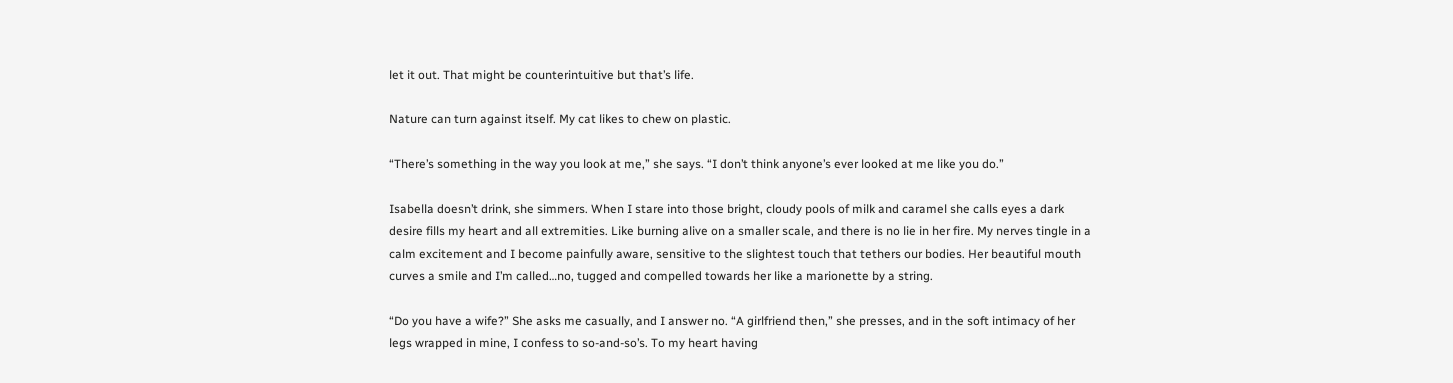let it out. That might be counterintuitive but that’s life.

Nature can turn against itself. My cat likes to chew on plastic.

“There’s something in the way you look at me,” she says. “I don’t think anyone’s ever looked at me like you do.”

Isabella doesn’t drink, she simmers. When I stare into those bright, cloudy pools of milk and caramel she calls eyes a dark desire fills my heart and all extremities. Like burning alive on a smaller scale, and there is no lie in her fire. My nerves tingle in a calm excitement and I become painfully aware, sensitive to the slightest touch that tethers our bodies. Her beautiful mouth curves a smile and I’m called…no, tugged and compelled towards her like a marionette by a string.

“Do you have a wife?” She asks me casually, and I answer no. “A girlfriend then,” she presses, and in the soft intimacy of her legs wrapped in mine, I confess to so-and-so’s. To my heart having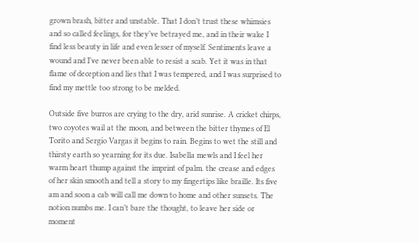grown brash, bitter and unstable. That I don’t trust these whimsies and so called feelings, for they’ve betrayed me, and in their wake I find less beauty in life and even lesser of myself. Sentiments leave a wound and I’ve never been able to resist a scab. Yet it was in that flame of deception and lies that I was tempered, and I was surprised to find my mettle too strong to be melded.

Outside five burros are crying to the dry, arid sunrise. A cricket chirps, two coyotes wail at the moon, and between the bitter thymes of El Torito and Sergio Vargas it begins to rain. Begins to wet the still and thirsty earth so yearning for its due. Isabella mewls and I feel her warm heart thump against the imprint of palm. the crease and edges of her skin smooth and tell a story to my fingertips like braille. Its five am and soon a cab will call me down to home and other sunsets. The notion numbs me. I can’t bare the thought, to leave her side or moment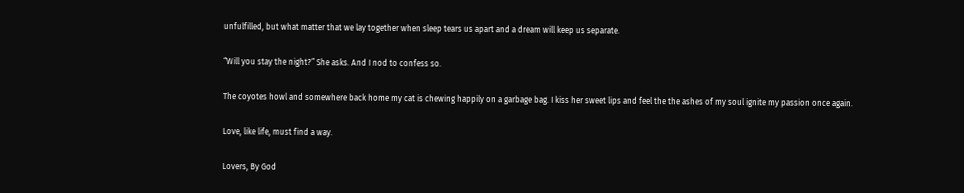unfulfilled, but what matter that we lay together when sleep tears us apart and a dream will keep us separate.

“Will you stay the night?” She asks. And I nod to confess so.

The coyotes howl and somewhere back home my cat is chewing happily on a garbage bag. I kiss her sweet lips and feel the the ashes of my soul ignite my passion once again.

Love, like life, must find a way.

Lovers, By God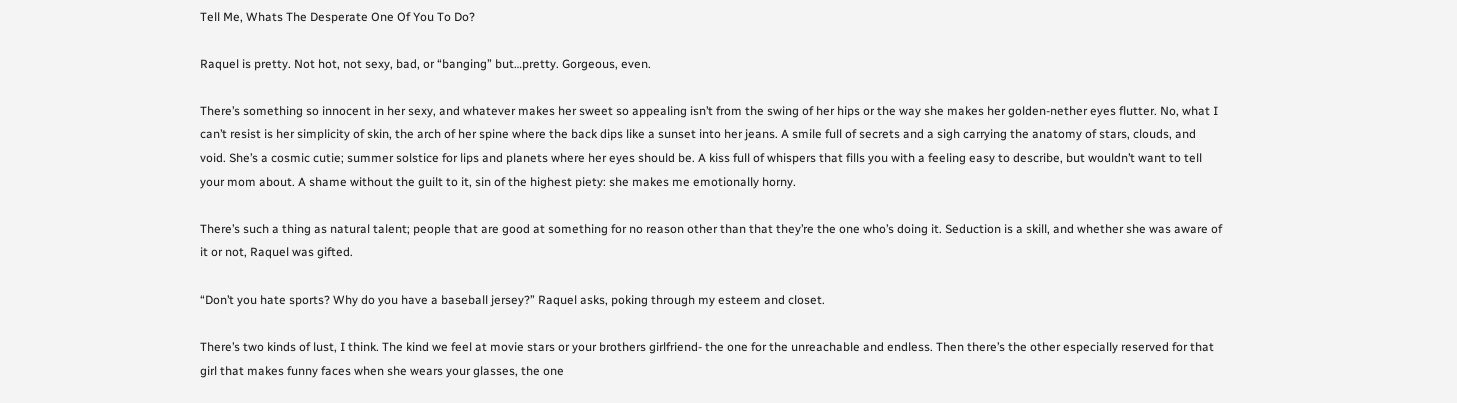Tell Me, Whats The Desperate One Of You To Do?

Raquel is pretty. Not hot, not sexy, bad, or “banging” but…pretty. Gorgeous, even.

There’s something so innocent in her sexy, and whatever makes her sweet so appealing isn’t from the swing of her hips or the way she makes her golden-nether eyes flutter. No, what I can’t resist is her simplicity of skin, the arch of her spine where the back dips like a sunset into her jeans. A smile full of secrets and a sigh carrying the anatomy of stars, clouds, and void. She’s a cosmic cutie; summer solstice for lips and planets where her eyes should be. A kiss full of whispers that fills you with a feeling easy to describe, but wouldn’t want to tell your mom about. A shame without the guilt to it, sin of the highest piety: she makes me emotionally horny.

There’s such a thing as natural talent; people that are good at something for no reason other than that they’re the one who’s doing it. Seduction is a skill, and whether she was aware of it or not, Raquel was gifted.

“Don’t you hate sports? Why do you have a baseball jersey?” Raquel asks, poking through my esteem and closet.

There’s two kinds of lust, I think. The kind we feel at movie stars or your brothers girlfriend- the one for the unreachable and endless. Then there’s the other especially reserved for that girl that makes funny faces when she wears your glasses, the one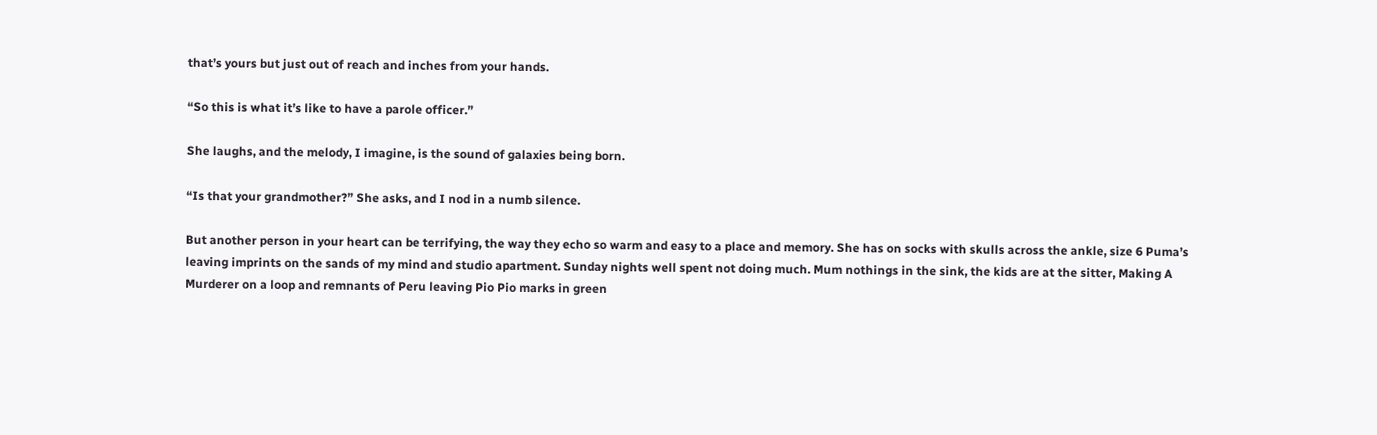that’s yours but just out of reach and inches from your hands.

“So this is what it’s like to have a parole officer.”

She laughs, and the melody, I imagine, is the sound of galaxies being born.

“Is that your grandmother?” She asks, and I nod in a numb silence.

But another person in your heart can be terrifying, the way they echo so warm and easy to a place and memory. She has on socks with skulls across the ankle, size 6 Puma’s leaving imprints on the sands of my mind and studio apartment. Sunday nights well spent not doing much. Mum nothings in the sink, the kids are at the sitter, Making A Murderer on a loop and remnants of Peru leaving Pio Pio marks in green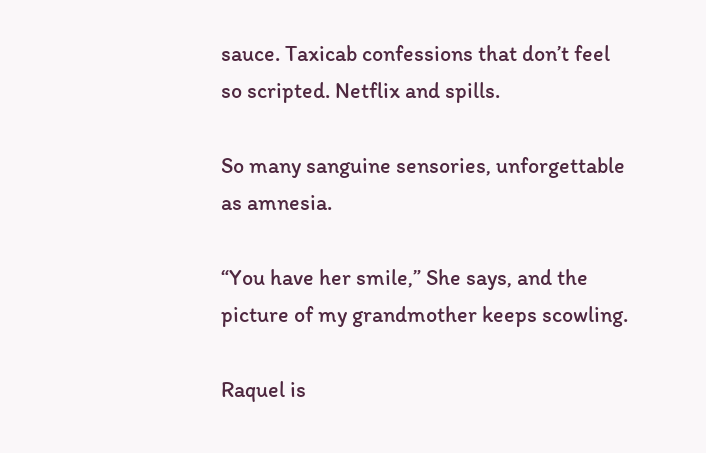sauce. Taxicab confessions that don’t feel so scripted. Netflix and spills.

So many sanguine sensories, unforgettable as amnesia.

“You have her smile,” She says, and the picture of my grandmother keeps scowling.

Raquel is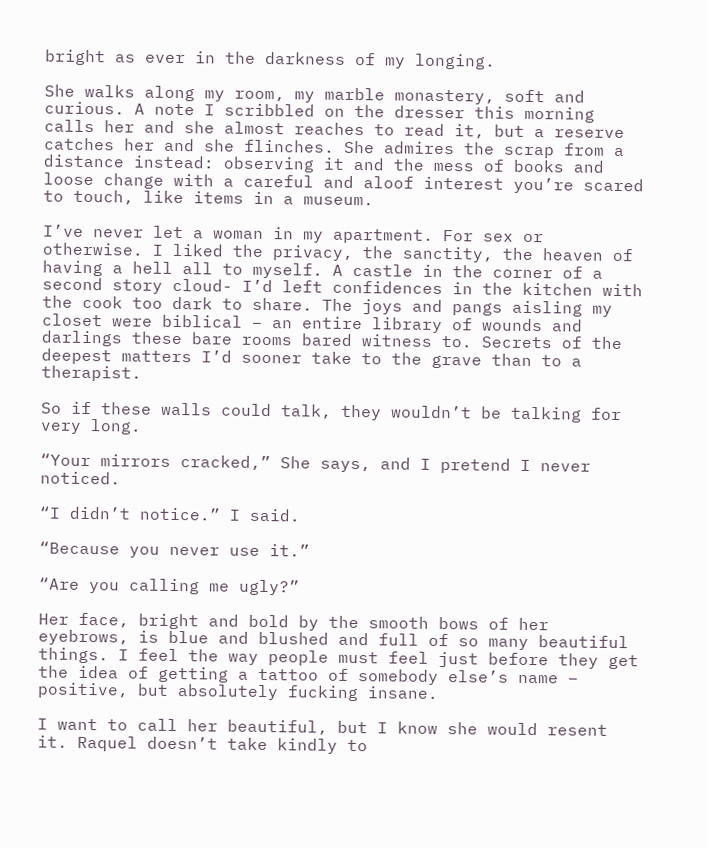bright as ever in the darkness of my longing.

She walks along my room, my marble monastery, soft and curious. A note I scribbled on the dresser this morning calls her and she almost reaches to read it, but a reserve catches her and she flinches. She admires the scrap from a distance instead: observing it and the mess of books and loose change with a careful and aloof interest you’re scared to touch, like items in a museum.

I’ve never let a woman in my apartment. For sex or otherwise. I liked the privacy, the sanctity, the heaven of having a hell all to myself. A castle in the corner of a second story cloud- I’d left confidences in the kitchen with the cook too dark to share. The joys and pangs aisling my closet were biblical – an entire library of wounds and darlings these bare rooms bared witness to. Secrets of the deepest matters I’d sooner take to the grave than to a therapist.

So if these walls could talk, they wouldn’t be talking for very long.

“Your mirrors cracked,” She says, and I pretend I never noticed.

“I didn’t notice.” I said.

“Because you never use it.”

“Are you calling me ugly?”

Her face, bright and bold by the smooth bows of her eyebrows, is blue and blushed and full of so many beautiful things. I feel the way people must feel just before they get the idea of getting a tattoo of somebody else’s name – positive, but absolutely fucking insane.

I want to call her beautiful, but I know she would resent it. Raquel doesn’t take kindly to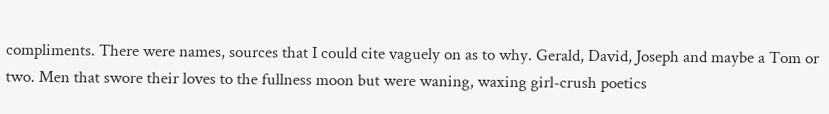compliments. There were names, sources that I could cite vaguely on as to why. Gerald, David, Joseph and maybe a Tom or two. Men that swore their loves to the fullness moon but were waning, waxing girl-crush poetics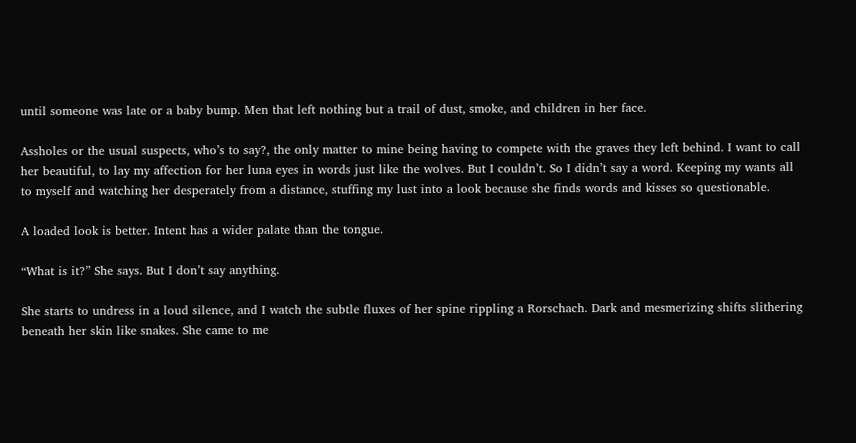until someone was late or a baby bump. Men that left nothing but a trail of dust, smoke, and children in her face.

Assholes or the usual suspects, who’s to say?, the only matter to mine being having to compete with the graves they left behind. I want to call her beautiful, to lay my affection for her luna eyes in words just like the wolves. But I couldn’t. So I didn’t say a word. Keeping my wants all to myself and watching her desperately from a distance, stuffing my lust into a look because she finds words and kisses so questionable.

A loaded look is better. Intent has a wider palate than the tongue.

“What is it?” She says. But I don’t say anything.

She starts to undress in a loud silence, and I watch the subtle fluxes of her spine rippling a Rorschach. Dark and mesmerizing shifts slithering beneath her skin like snakes. She came to me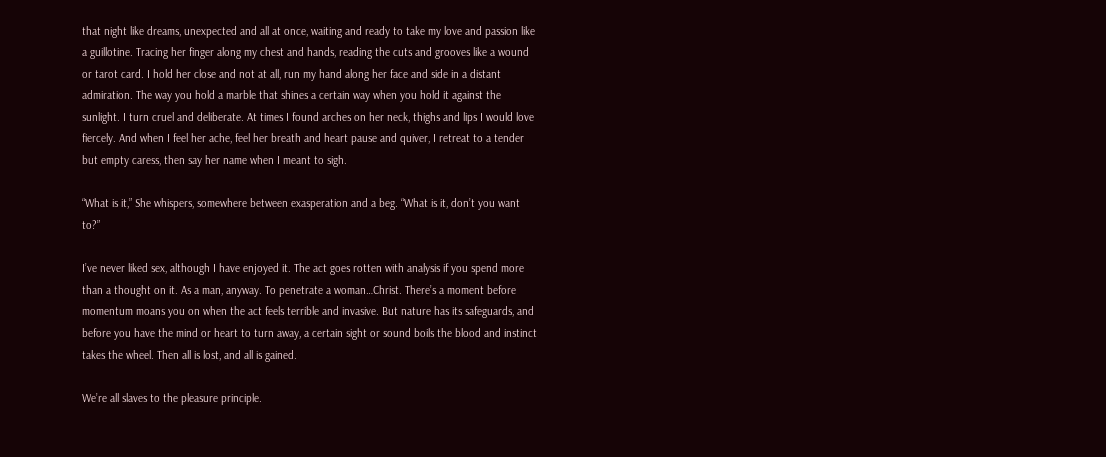that night like dreams, unexpected and all at once, waiting and ready to take my love and passion like a guillotine. Tracing her finger along my chest and hands, reading the cuts and grooves like a wound or tarot card. I hold her close and not at all, run my hand along her face and side in a distant admiration. The way you hold a marble that shines a certain way when you hold it against the sunlight. I turn cruel and deliberate. At times I found arches on her neck, thighs and lips I would love fiercely. And when I feel her ache, feel her breath and heart pause and quiver, I retreat to a tender but empty caress, then say her name when I meant to sigh.

“What is it,” She whispers, somewhere between exasperation and a beg. “What is it, don’t you want to?”

I’ve never liked sex, although I have enjoyed it. The act goes rotten with analysis if you spend more than a thought on it. As a man, anyway. To penetrate a woman…Christ. There’s a moment before momentum moans you on when the act feels terrible and invasive. But nature has its safeguards, and before you have the mind or heart to turn away, a certain sight or sound boils the blood and instinct takes the wheel. Then all is lost, and all is gained.

We’re all slaves to the pleasure principle.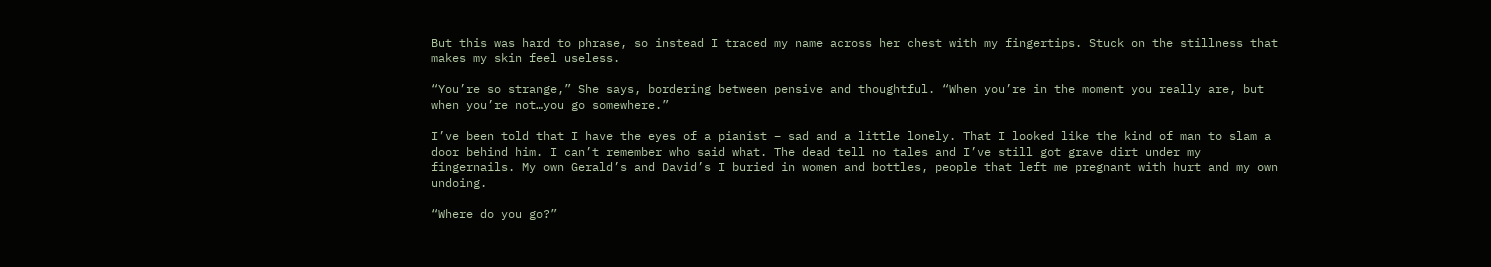But this was hard to phrase, so instead I traced my name across her chest with my fingertips. Stuck on the stillness that makes my skin feel useless.

“You’re so strange,” She says, bordering between pensive and thoughtful. “When you’re in the moment you really are, but when you’re not…you go somewhere.”

I’ve been told that I have the eyes of a pianist – sad and a little lonely. That I looked like the kind of man to slam a door behind him. I can’t remember who said what. The dead tell no tales and I’ve still got grave dirt under my fingernails. My own Gerald’s and David’s I buried in women and bottles, people that left me pregnant with hurt and my own undoing.

“Where do you go?”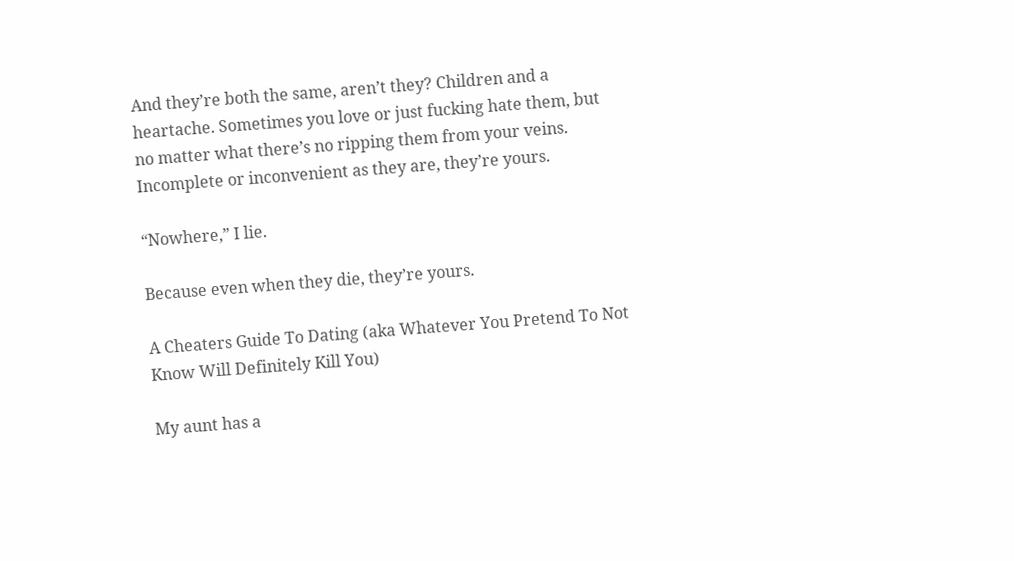And they’re both the same, aren’t they? Children and a heartache. Sometimes you love or just fucking hate them, but no matter what there’s no ripping them from your veins. Incomplete or inconvenient as they are, they’re yours.

“Nowhere,” I lie.

Because even when they die, they’re yours.

A Cheaters Guide To Dating (aka Whatever You Pretend To Not Know Will Definitely Kill You)

My aunt has a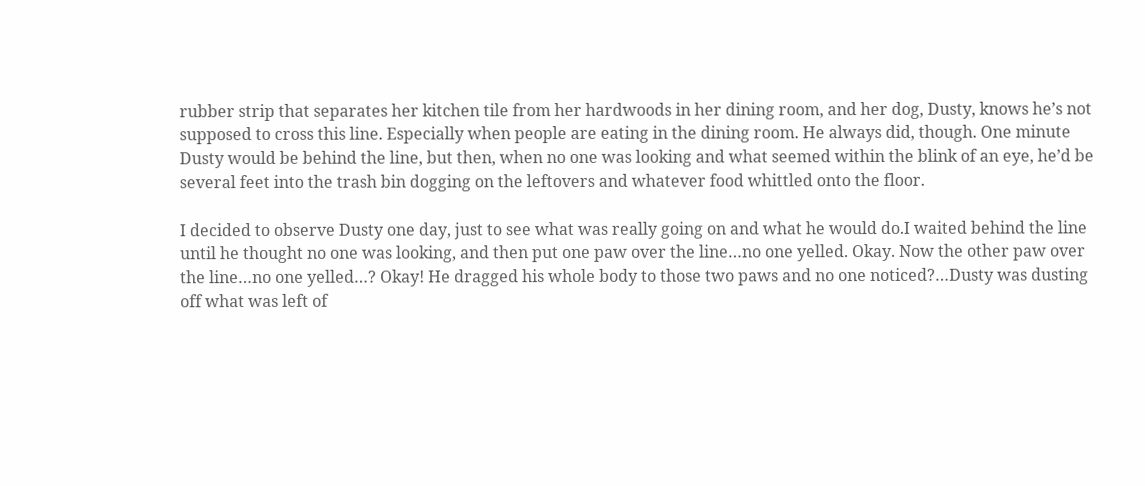rubber strip that separates her kitchen tile from her hardwoods in her dining room, and her dog, Dusty, knows he’s not supposed to cross this line. Especially when people are eating in the dining room. He always did, though. One minute Dusty would be behind the line, but then, when no one was looking and what seemed within the blink of an eye, he’d be several feet into the trash bin dogging on the leftovers and whatever food whittled onto the floor.

I decided to observe Dusty one day, just to see what was really going on and what he would do.I waited behind the line until he thought no one was looking, and then put one paw over the line…no one yelled. Okay. Now the other paw over the line…no one yelled…? Okay! He dragged his whole body to those two paws and no one noticed?…Dusty was dusting off what was left of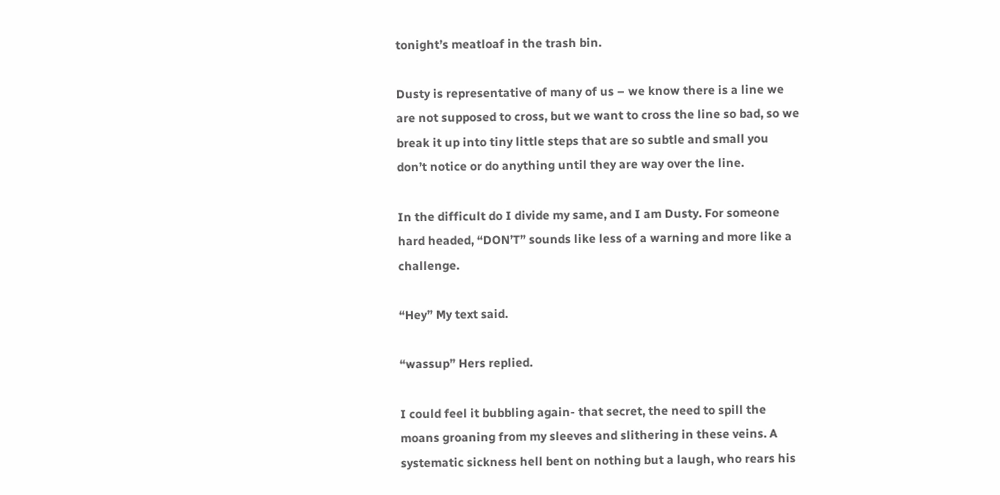tonight’s meatloaf in the trash bin.

Dusty is representative of many of us – we know there is a line we are not supposed to cross, but we want to cross the line so bad, so we break it up into tiny little steps that are so subtle and small you don’t notice or do anything until they are way over the line.

In the difficult do I divide my same, and I am Dusty. For someone hard headed, “DON’T” sounds like less of a warning and more like a challenge.

“Hey” My text said.

“wassup” Hers replied.

I could feel it bubbling again- that secret, the need to spill the moans groaning from my sleeves and slithering in these veins. A systematic sickness hell bent on nothing but a laugh, who rears his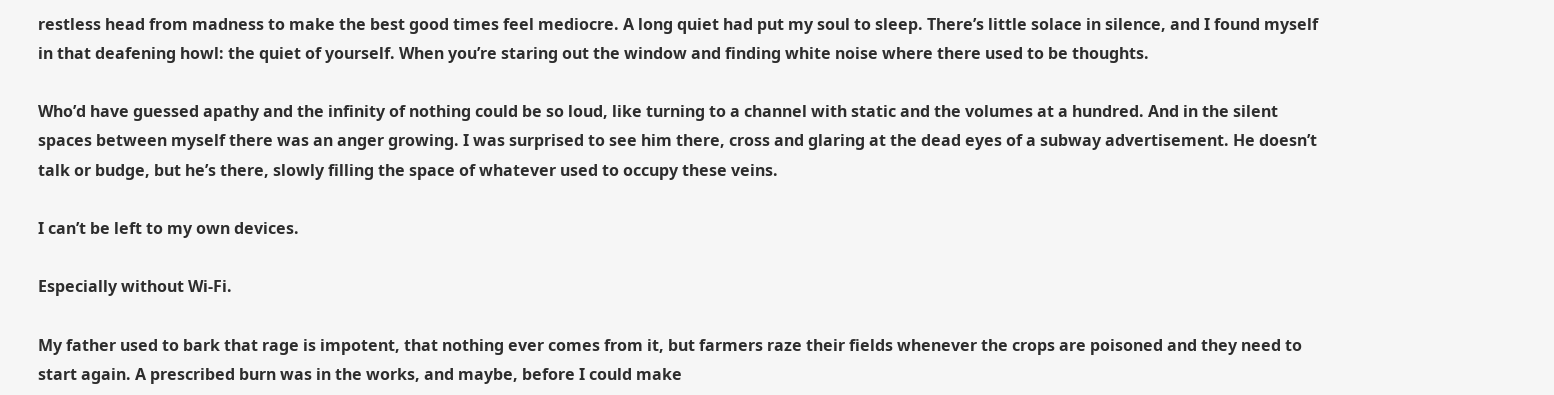restless head from madness to make the best good times feel mediocre. A long quiet had put my soul to sleep. There’s little solace in silence, and I found myself in that deafening howl: the quiet of yourself. When you’re staring out the window and finding white noise where there used to be thoughts.

Who’d have guessed apathy and the infinity of nothing could be so loud, like turning to a channel with static and the volumes at a hundred. And in the silent spaces between myself there was an anger growing. I was surprised to see him there, cross and glaring at the dead eyes of a subway advertisement. He doesn’t talk or budge, but he’s there, slowly filling the space of whatever used to occupy these veins.

I can’t be left to my own devices.

Especially without Wi-Fi.

My father used to bark that rage is impotent, that nothing ever comes from it, but farmers raze their fields whenever the crops are poisoned and they need to start again. A prescribed burn was in the works, and maybe, before I could make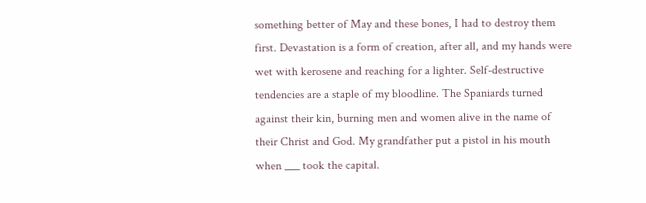something better of May and these bones, I had to destroy them first. Devastation is a form of creation, after all, and my hands were wet with kerosene and reaching for a lighter. Self-destructive tendencies are a staple of my bloodline. The Spaniards turned against their kin, burning men and women alive in the name of their Christ and God. My grandfather put a pistol in his mouth when ___ took the capital.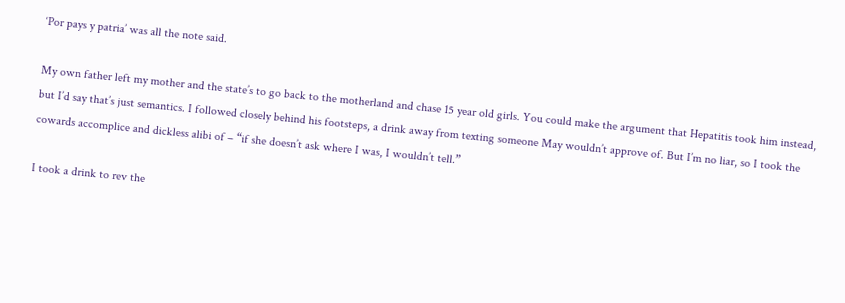‘Por pays y patria’ was all the note said.

My own father left my mother and the state’s to go back to the motherland and chase 15 year old girls. You could make the argument that Hepatitis took him instead, but I’d say that’s just semantics. I followed closely behind his footsteps, a drink away from texting someone May wouldn’t approve of. But I’m no liar, so I took the cowards accomplice and dickless alibi of – “if she doesn’t ask where I was, I wouldn’t tell.”

I took a drink to rev the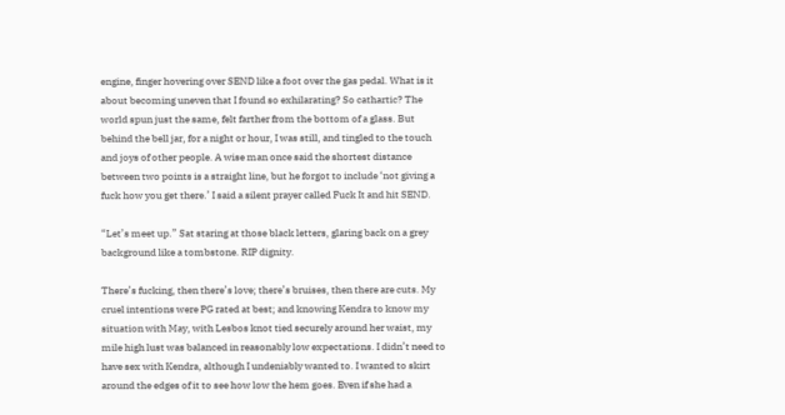engine, finger hovering over SEND like a foot over the gas pedal. What is it about becoming uneven that I found so exhilarating? So cathartic? The world spun just the same, felt farther from the bottom of a glass. But behind the bell jar, for a night or hour, I was still, and tingled to the touch and joys of other people. A wise man once said the shortest distance between two points is a straight line, but he forgot to include ‘not giving a fuck how you get there.’ I said a silent prayer called Fuck It and hit SEND.

“Let’s meet up.” Sat staring at those black letters, glaring back on a grey background like a tombstone. RIP dignity.

There’s fucking, then there’s love; there’s bruises, then there are cuts. My cruel intentions were PG rated at best; and knowing Kendra to know my situation with May, with Lesbos knot tied securely around her waist, my mile high lust was balanced in reasonably low expectations. I didn’t need to have sex with Kendra, although I undeniably wanted to. I wanted to skirt around the edges of it to see how low the hem goes. Even if she had a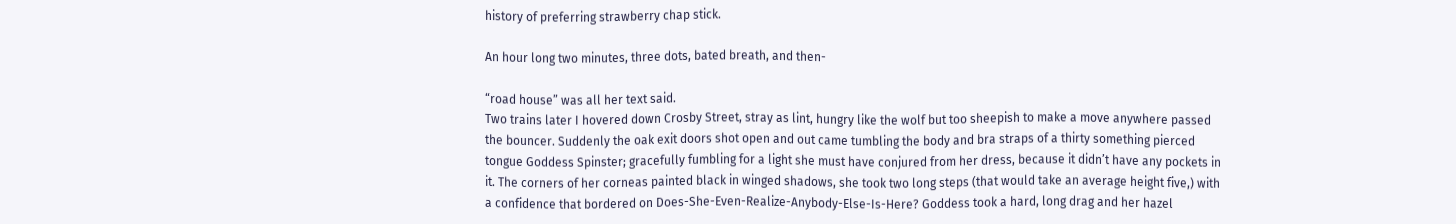history of preferring strawberry chap stick.

An hour long two minutes, three dots, bated breath, and then-

“road house” was all her text said.
Two trains later I hovered down Crosby Street, stray as lint, hungry like the wolf but too sheepish to make a move anywhere passed the bouncer. Suddenly the oak exit doors shot open and out came tumbling the body and bra straps of a thirty something pierced tongue Goddess Spinster; gracefully fumbling for a light she must have conjured from her dress, because it didn’t have any pockets in it. The corners of her corneas painted black in winged shadows, she took two long steps (that would take an average height five,) with a confidence that bordered on Does-She-Even-Realize-Anybody-Else-Is-Here? Goddess took a hard, long drag and her hazel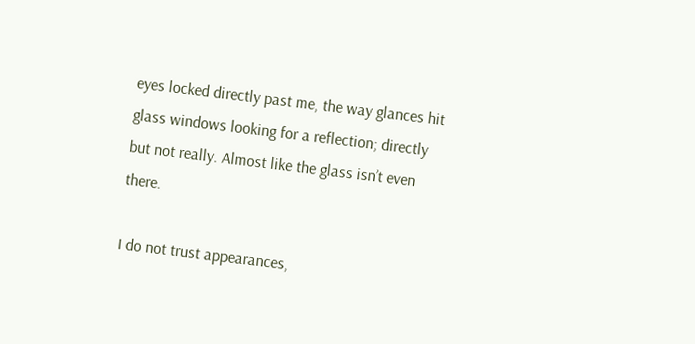eyes locked directly past me, the way glances hit glass windows looking for a reflection; directly but not really. Almost like the glass isn’t even there.

I do not trust appearances,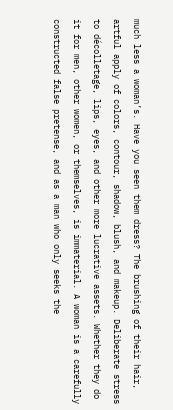much less a woman’s. Have you seen them dress? The brushing of their hair, artful apply of colors, contour, shadow, blush, and makeup. Deliberate stress to décolletage, lips, eyes, and other more lucrative assets. Whether they do it for men, other women, or themselves, is immaterial. A woman is a carefully constructed false pretense, and as a man who only seeks the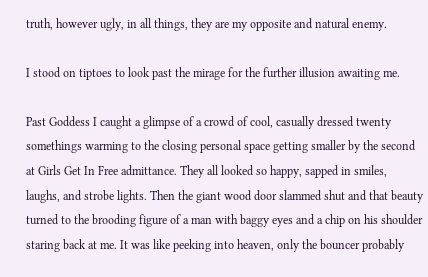truth, however ugly, in all things, they are my opposite and natural enemy.

I stood on tiptoes to look past the mirage for the further illusion awaiting me.

Past Goddess I caught a glimpse of a crowd of cool, casually dressed twenty somethings warming to the closing personal space getting smaller by the second at Girls Get In Free admittance. They all looked so happy, sapped in smiles, laughs, and strobe lights. Then the giant wood door slammed shut and that beauty turned to the brooding figure of a man with baggy eyes and a chip on his shoulder staring back at me. It was like peeking into heaven, only the bouncer probably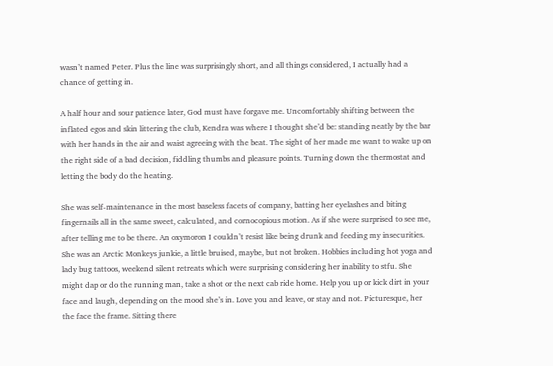wasn’t named Peter. Plus the line was surprisingly short, and all things considered, I actually had a chance of getting in.

A half hour and sour patience later, God must have forgave me. Uncomfortably shifting between the inflated egos and skin littering the club, Kendra was where I thought she’d be: standing neatly by the bar with her hands in the air and waist agreeing with the beat. The sight of her made me want to wake up on the right side of a bad decision, fiddling thumbs and pleasure points. Turning down the thermostat and letting the body do the heating.

She was self-maintenance in the most baseless facets of company, batting her eyelashes and biting fingernails all in the same sweet, calculated, and cornocopious motion. As if she were surprised to see me, after telling me to be there. An oxymoron I couldn’t resist like being drunk and feeding my insecurities. She was an Arctic Monkeys junkie, a little bruised, maybe, but not broken. Hobbies including hot yoga and lady bug tattoos, weekend silent retreats which were surprising considering her inability to stfu. She might dap or do the running man, take a shot or the next cab ride home. Help you up or kick dirt in your face and laugh, depending on the mood she’s in. Love you and leave, or stay and not. Picturesque, her the face the frame. Sitting there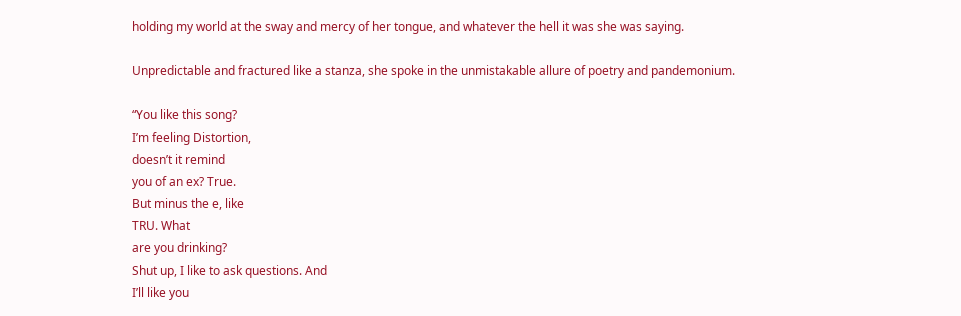holding my world at the sway and mercy of her tongue, and whatever the hell it was she was saying.

Unpredictable and fractured like a stanza, she spoke in the unmistakable allure of poetry and pandemonium.

“You like this song?
I’m feeling Distortion,
doesn’t it remind
you of an ex? True.
But minus the e, like
TRU. What
are you drinking?
Shut up, I like to ask questions. And
I’ll like you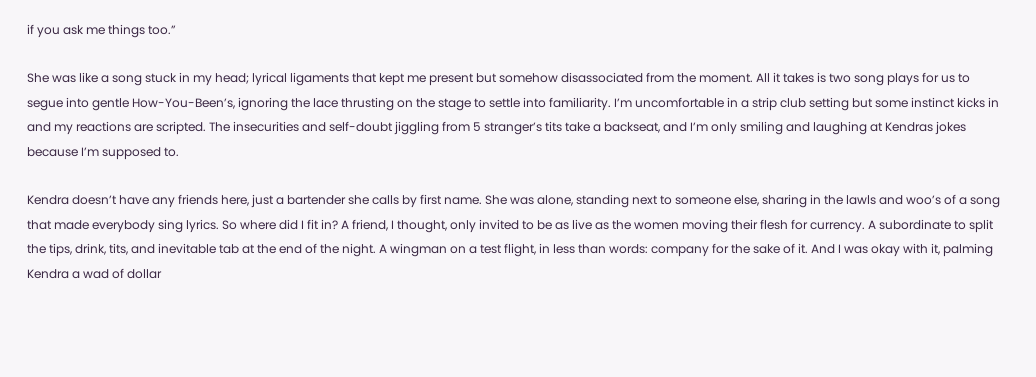if you ask me things too.”

She was like a song stuck in my head; lyrical ligaments that kept me present but somehow disassociated from the moment. All it takes is two song plays for us to segue into gentle How-You-Been’s, ignoring the lace thrusting on the stage to settle into familiarity. I’m uncomfortable in a strip club setting but some instinct kicks in and my reactions are scripted. The insecurities and self-doubt jiggling from 5 stranger’s tits take a backseat, and I’m only smiling and laughing at Kendras jokes because I’m supposed to.

Kendra doesn’t have any friends here, just a bartender she calls by first name. She was alone, standing next to someone else, sharing in the lawls and woo’s of a song that made everybody sing lyrics. So where did I fit in? A friend, I thought, only invited to be as live as the women moving their flesh for currency. A subordinate to split the tips, drink, tits, and inevitable tab at the end of the night. A wingman on a test flight, in less than words: company for the sake of it. And I was okay with it, palming Kendra a wad of dollar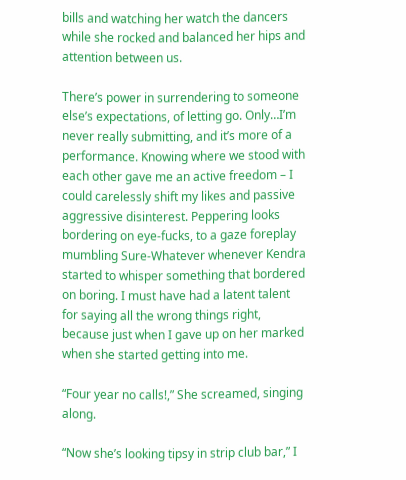bills and watching her watch the dancers while she rocked and balanced her hips and attention between us.

There’s power in surrendering to someone else’s expectations, of letting go. Only…I’m never really submitting, and it’s more of a performance. Knowing where we stood with each other gave me an active freedom – I could carelessly shift my likes and passive aggressive disinterest. Peppering looks bordering on eye-fucks, to a gaze foreplay mumbling Sure-Whatever whenever Kendra started to whisper something that bordered on boring. I must have had a latent talent for saying all the wrong things right, because just when I gave up on her marked when she started getting into me.

“Four year no calls!,” She screamed, singing along.

“Now she’s looking tipsy in strip club bar,” I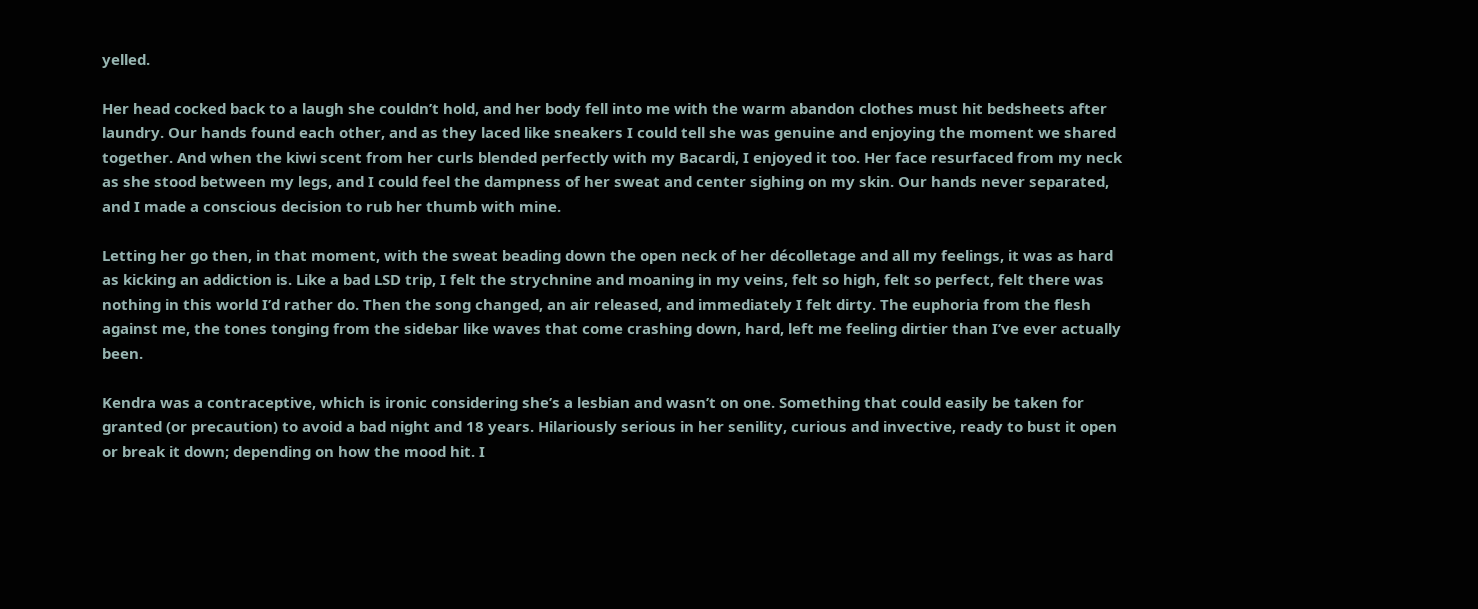yelled.

Her head cocked back to a laugh she couldn’t hold, and her body fell into me with the warm abandon clothes must hit bedsheets after laundry. Our hands found each other, and as they laced like sneakers I could tell she was genuine and enjoying the moment we shared together. And when the kiwi scent from her curls blended perfectly with my Bacardi, I enjoyed it too. Her face resurfaced from my neck as she stood between my legs, and I could feel the dampness of her sweat and center sighing on my skin. Our hands never separated, and I made a conscious decision to rub her thumb with mine.

Letting her go then, in that moment, with the sweat beading down the open neck of her décolletage and all my feelings, it was as hard as kicking an addiction is. Like a bad LSD trip, I felt the strychnine and moaning in my veins, felt so high, felt so perfect, felt there was nothing in this world I’d rather do. Then the song changed, an air released, and immediately I felt dirty. The euphoria from the flesh against me, the tones tonging from the sidebar like waves that come crashing down, hard, left me feeling dirtier than I’ve ever actually been.

Kendra was a contraceptive, which is ironic considering she’s a lesbian and wasn’t on one. Something that could easily be taken for granted (or precaution) to avoid a bad night and 18 years. Hilariously serious in her senility, curious and invective, ready to bust it open or break it down; depending on how the mood hit. I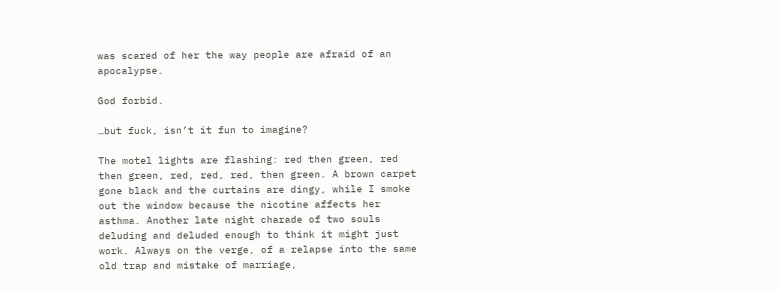was scared of her the way people are afraid of an apocalypse.

God forbid.

…but fuck, isn’t it fun to imagine?

The motel lights are flashing: red then green, red then green, red, red, red, then green. A brown carpet gone black and the curtains are dingy, while I smoke out the window because the nicotine affects her asthma. Another late night charade of two souls deluding and deluded enough to think it might just work. Always on the verge, of a relapse into the same old trap and mistake of marriage,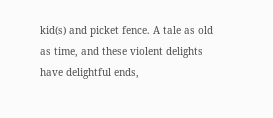kid(s) and picket fence. A tale as old as time, and these violent delights have delightful ends,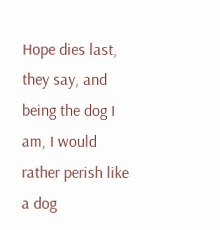Hope dies last, they say, and being the dog I am, I would rather perish like a dog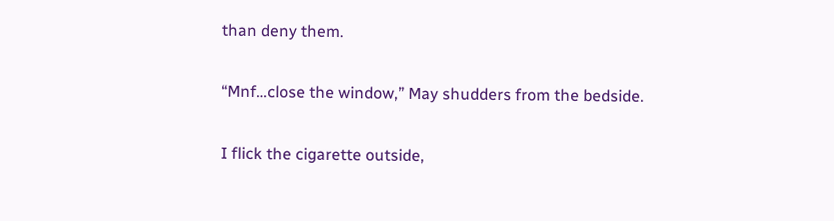than deny them.

“Mnf…close the window,” May shudders from the bedside.

I flick the cigarette outside,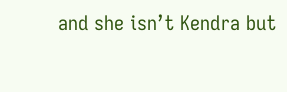and she isn’t Kendra but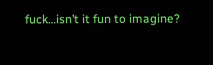fuck…isn’t it fun to imagine?